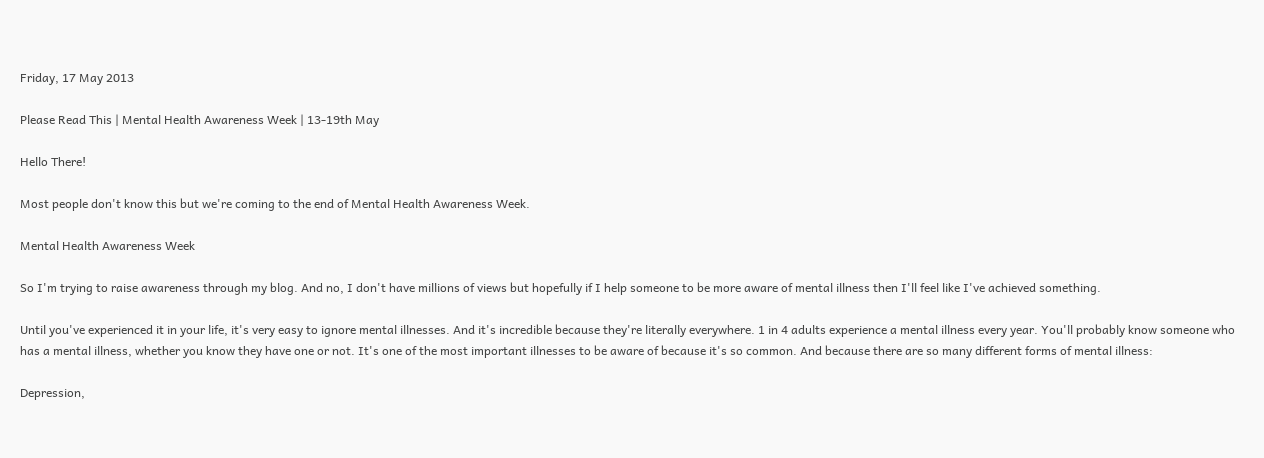Friday, 17 May 2013

Please Read This | Mental Health Awareness Week | 13-19th May

Hello There!

Most people don't know this but we're coming to the end of Mental Health Awareness Week.

Mental Health Awareness Week

So I'm trying to raise awareness through my blog. And no, I don't have millions of views but hopefully if I help someone to be more aware of mental illness then I'll feel like I've achieved something.

Until you've experienced it in your life, it's very easy to ignore mental illnesses. And it's incredible because they're literally everywhere. 1 in 4 adults experience a mental illness every year. You'll probably know someone who has a mental illness, whether you know they have one or not. It's one of the most important illnesses to be aware of because it's so common. And because there are so many different forms of mental illness:

Depression,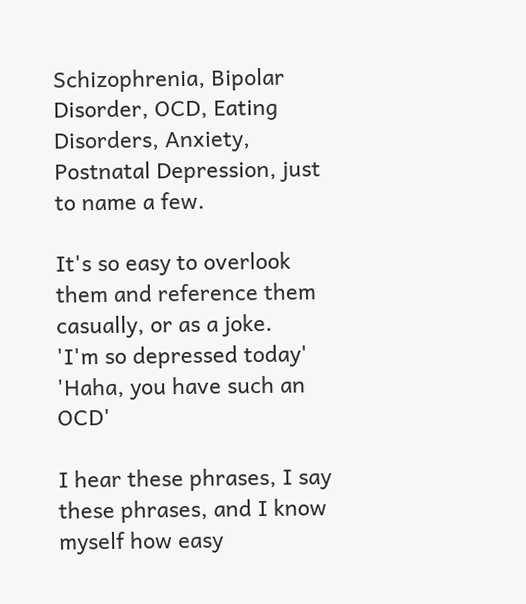Schizophrenia, Bipolar Disorder, OCD, Eating Disorders, Anxiety, Postnatal Depression, just to name a few.

It's so easy to overlook them and reference them casually, or as a joke.
'I'm so depressed today'
'Haha, you have such an OCD'

I hear these phrases, I say these phrases, and I know myself how easy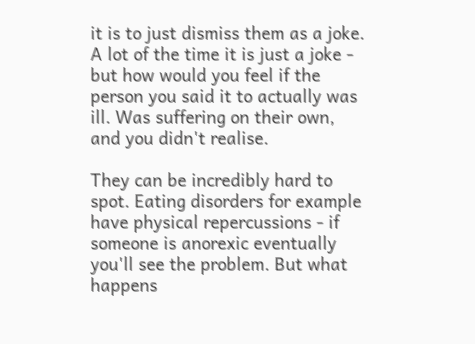it is to just dismiss them as a joke. A lot of the time it is just a joke - but how would you feel if the person you said it to actually was ill. Was suffering on their own, and you didn't realise.

They can be incredibly hard to spot. Eating disorders for example have physical repercussions - if someone is anorexic eventually you'll see the problem. But what happens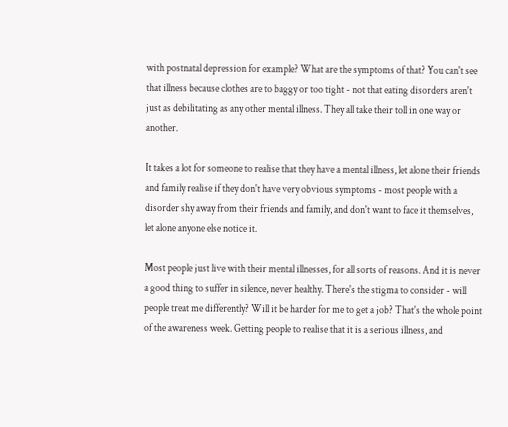with postnatal depression for example? What are the symptoms of that? You can't see that illness because clothes are to baggy or too tight - not that eating disorders aren't just as debilitating as any other mental illness. They all take their toll in one way or another.

It takes a lot for someone to realise that they have a mental illness, let alone their friends and family realise if they don't have very obvious symptoms - most people with a disorder shy away from their friends and family, and don't want to face it themselves, let alone anyone else notice it.

Most people just live with their mental illnesses, for all sorts of reasons. And it is never a good thing to suffer in silence, never healthy. There's the stigma to consider - will people treat me differently? Will it be harder for me to get a job? That's the whole point of the awareness week. Getting people to realise that it is a serious illness, and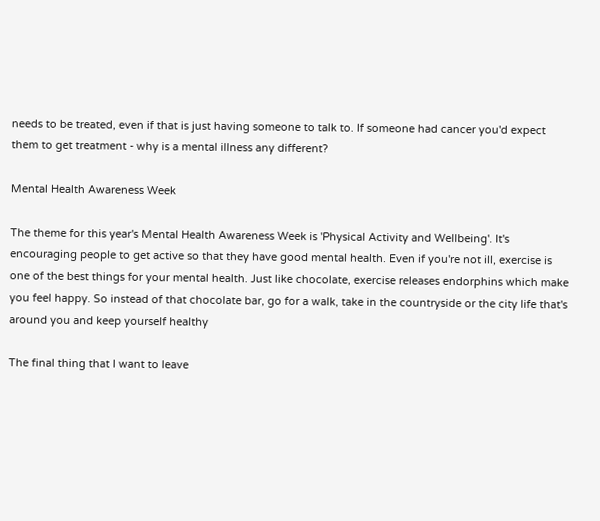needs to be treated, even if that is just having someone to talk to. If someone had cancer you'd expect them to get treatment - why is a mental illness any different?

Mental Health Awareness Week

The theme for this year's Mental Health Awareness Week is 'Physical Activity and Wellbeing'. It's encouraging people to get active so that they have good mental health. Even if you're not ill, exercise is one of the best things for your mental health. Just like chocolate, exercise releases endorphins which make you feel happy. So instead of that chocolate bar, go for a walk, take in the countryside or the city life that's around you and keep yourself healthy

The final thing that I want to leave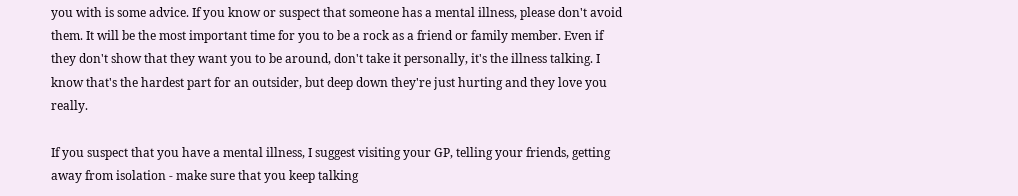you with is some advice. If you know or suspect that someone has a mental illness, please don't avoid them. It will be the most important time for you to be a rock as a friend or family member. Even if they don't show that they want you to be around, don't take it personally, it's the illness talking. I know that's the hardest part for an outsider, but deep down they're just hurting and they love you really.

If you suspect that you have a mental illness, I suggest visiting your GP, telling your friends, getting away from isolation - make sure that you keep talking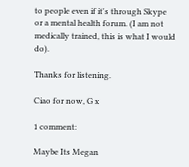to people even if it's through Skype or a mental health forum. (I am not medically trained, this is what I would do).

Thanks for listening.

Ciao for now, G x

1 comment:

Maybe Its Megan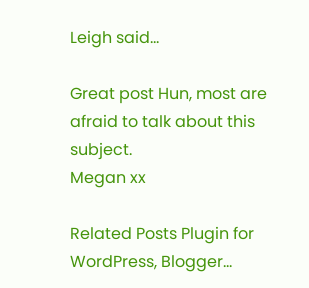Leigh said...

Great post Hun, most are afraid to talk about this subject.
Megan xx

Related Posts Plugin for WordPress, Blogger...